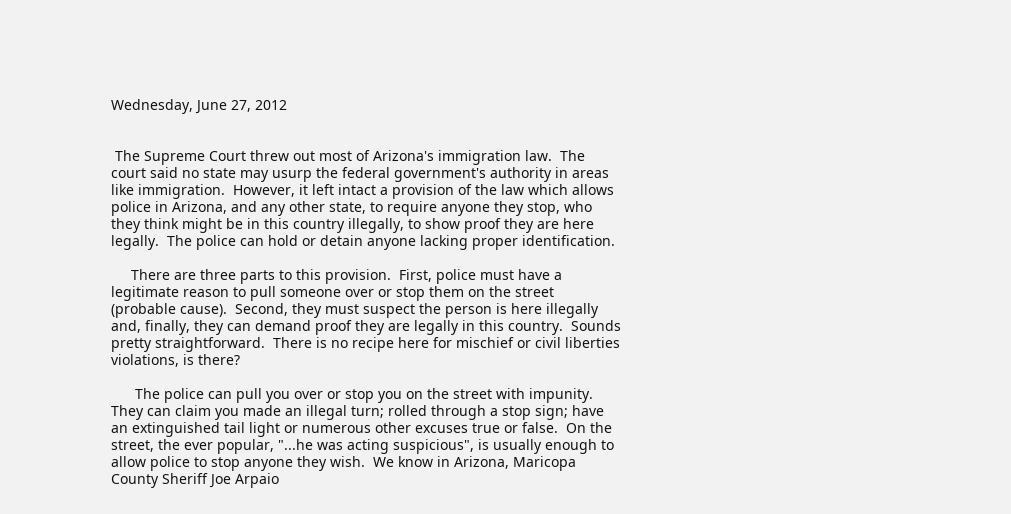Wednesday, June 27, 2012


 The Supreme Court threw out most of Arizona's immigration law.  The court said no state may usurp the federal government's authority in areas like immigration.  However, it left intact a provision of the law which allows police in Arizona, and any other state, to require anyone they stop, who they think might be in this country illegally, to show proof they are here legally.  The police can hold or detain anyone lacking proper identification.

     There are three parts to this provision.  First, police must have a legitimate reason to pull someone over or stop them on the street (probable cause).  Second, they must suspect the person is here illegally and, finally, they can demand proof they are legally in this country.  Sounds pretty straightforward.  There is no recipe here for mischief or civil liberties violations, is there?

      The police can pull you over or stop you on the street with impunity.  They can claim you made an illegal turn; rolled through a stop sign; have an extinguished tail light or numerous other excuses true or false.  On the street, the ever popular, "...he was acting suspicious", is usually enough to allow police to stop anyone they wish.  We know in Arizona, Maricopa County Sheriff Joe Arpaio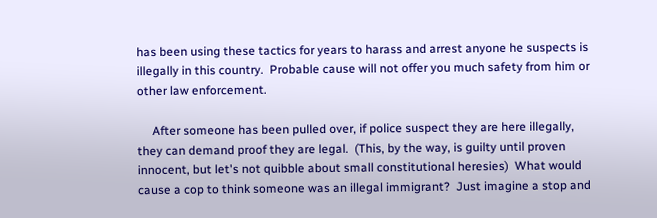has been using these tactics for years to harass and arrest anyone he suspects is illegally in this country.  Probable cause will not offer you much safety from him or other law enforcement.

     After someone has been pulled over, if police suspect they are here illegally, they can demand proof they are legal.  (This, by the way, is guilty until proven innocent, but let's not quibble about small constitutional heresies)  What would cause a cop to think someone was an illegal immigrant?  Just imagine a stop and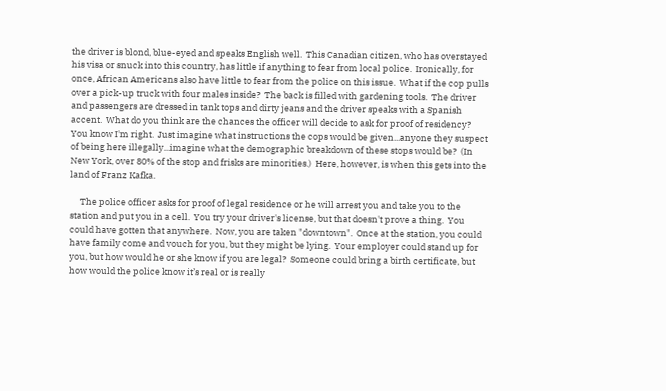the driver is blond, blue-eyed and speaks English well.  This Canadian citizen, who has overstayed his visa or snuck into this country, has little if anything to fear from local police.  Ironically, for once, African Americans also have little to fear from the police on this issue.  What if the cop pulls over a pick-up truck with four males inside?  The back is filled with gardening tools.  The driver and passengers are dressed in tank tops and dirty jeans and the driver speaks with a Spanish accent.  What do you think are the chances the officer will decide to ask for proof of residency?  You know I'm right.  Just imagine what instructions the cops would be given...anyone they suspect of being here illegally...imagine what the demographic breakdown of these stops would be?  (In New York, over 80% of the stop and frisks are minorities.)  Here, however, is when this gets into the land of Franz Kafka.

     The police officer asks for proof of legal residence or he will arrest you and take you to the station and put you in a cell.  You try your driver's license, but that doesn't prove a thing.  You could have gotten that anywhere.  Now, you are taken "downtown".  Once at the station, you could have family come and vouch for you, but they might be lying.  Your employer could stand up for you, but how would he or she know if you are legal?  Someone could bring a birth certificate, but how would the police know it’s real or is really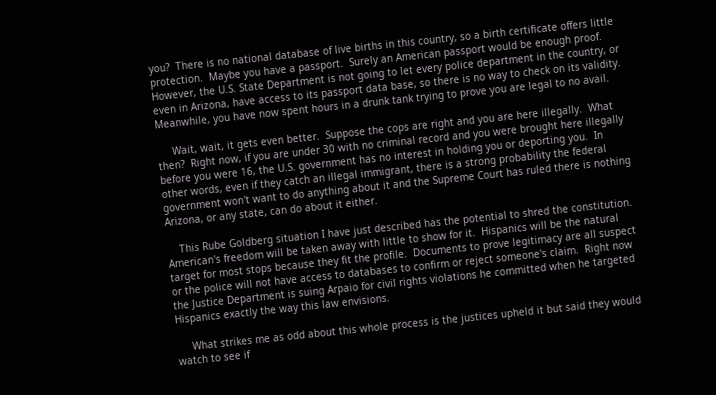you?  There is no national database of live births in this country, so a birth certificate offers little protection.  Maybe you have a passport.  Surely an American passport would be enough proof.  However, the U.S. State Department is not going to let every police department in the country, or even in Arizona, have access to its passport data base, so there is no way to check on its validity.  Meanwhile, you have now spent hours in a drunk tank trying to prove you are legal to no avail.

     Wait, wait, it gets even better.  Suppose the cops are right and you are here illegally.  What then?  Right now, if you are under 30 with no criminal record and you were brought here illegally before you were 16, the U.S. government has no interest in holding you or deporting you.  In other words, even if they catch an illegal immigrant, there is a strong probability the federal government won't want to do anything about it and the Supreme Court has ruled there is nothing Arizona, or any state, can do about it either.

    This Rube Goldberg situation I have just described has the potential to shred the constitution.  American's freedom will be taken away with little to show for it.  Hispanics will be the natural target for most stops because they fit the profile.  Documents to prove legitimacy are all suspect or the police will not have access to databases to confirm or reject someone's claim.  Right now the Justice Department is suing Arpaio for civil rights violations he committed when he targeted Hispanics exactly the way this law envisions.

     What strikes me as odd about this whole process is the justices upheld it but said they would watch to see if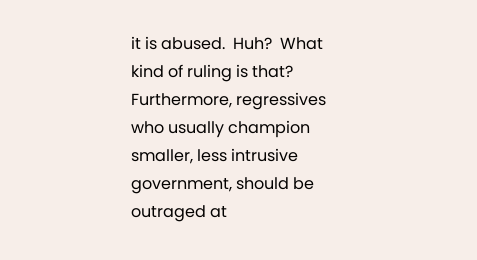it is abused.  Huh?  What kind of ruling is that?  Furthermore, regressives who usually champion smaller, less intrusive government, should be outraged at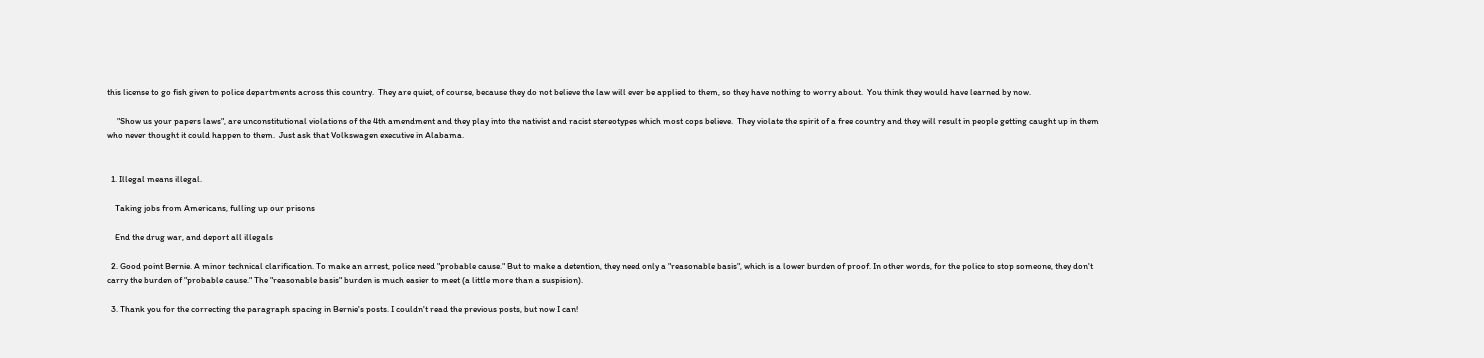this license to go fish given to police departments across this country.  They are quiet, of course, because they do not believe the law will ever be applied to them, so they have nothing to worry about.  You think they would have learned by now.

     "Show us your papers laws", are unconstitutional violations of the 4th amendment and they play into the nativist and racist stereotypes which most cops believe.  They violate the spirit of a free country and they will result in people getting caught up in them who never thought it could happen to them.  Just ask that Volkswagen executive in Alabama.


  1. Illegal means illegal.

    Taking jobs from Americans, fulling up our prisons

    End the drug war, and deport all illegals

  2. Good point Bernie. A minor technical clarification. To make an arrest, police need "probable cause." But to make a detention, they need only a "reasonable basis", which is a lower burden of proof. In other words, for the police to stop someone, they don't carry the burden of "probable cause." The "reasonable basis" burden is much easier to meet (a little more than a suspision).

  3. Thank you for the correcting the paragraph spacing in Bernie's posts. I couldn't read the previous posts, but now I can!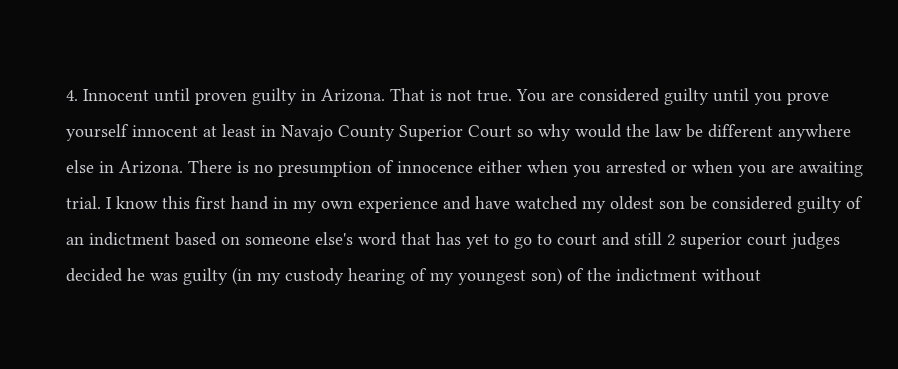4. Innocent until proven guilty in Arizona. That is not true. You are considered guilty until you prove yourself innocent at least in Navajo County Superior Court so why would the law be different anywhere else in Arizona. There is no presumption of innocence either when you arrested or when you are awaiting trial. I know this first hand in my own experience and have watched my oldest son be considered guilty of an indictment based on someone else's word that has yet to go to court and still 2 superior court judges decided he was guilty (in my custody hearing of my youngest son) of the indictment without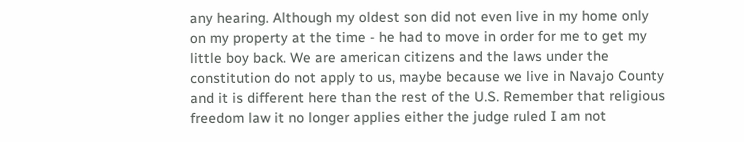any hearing. Although my oldest son did not even live in my home only on my property at the time - he had to move in order for me to get my little boy back. We are american citizens and the laws under the constitution do not apply to us, maybe because we live in Navajo County and it is different here than the rest of the U.S. Remember that religious freedom law it no longer applies either the judge ruled I am not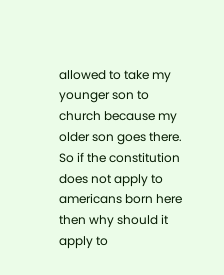allowed to take my younger son to church because my older son goes there. So if the constitution does not apply to americans born here then why should it apply to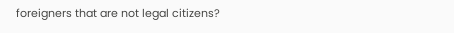foreigners that are not legal citizens?